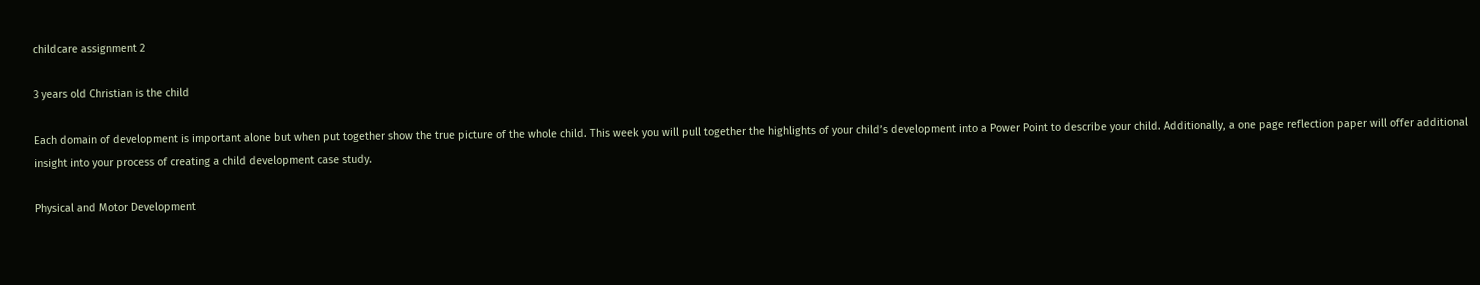childcare assignment 2

3 years old Christian is the child

Each domain of development is important alone but when put together show the true picture of the whole child. This week you will pull together the highlights of your child’s development into a Power Point to describe your child. Additionally, a one page reflection paper will offer additional insight into your process of creating a child development case study.

Physical and Motor Development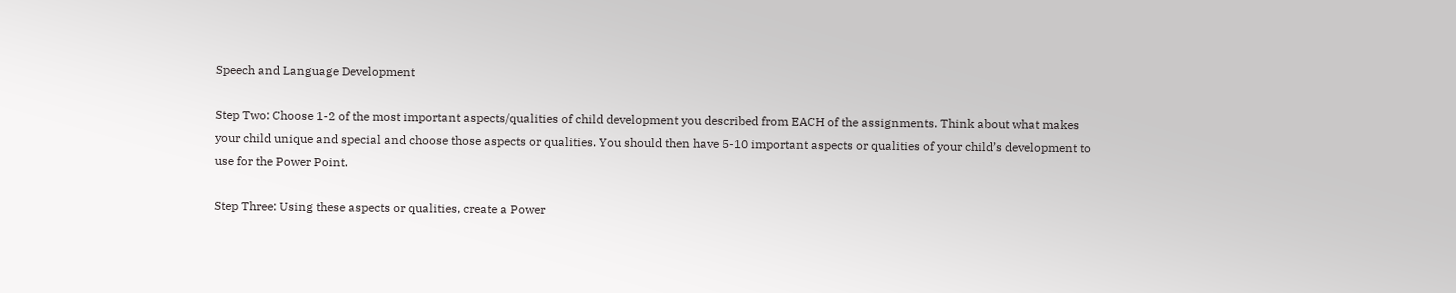Speech and Language Development

Step Two: Choose 1-2 of the most important aspects/qualities of child development you described from EACH of the assignments. Think about what makes your child unique and special and choose those aspects or qualities. You should then have 5-10 important aspects or qualities of your child’s development to use for the Power Point.

Step Three: Using these aspects or qualities, create a Power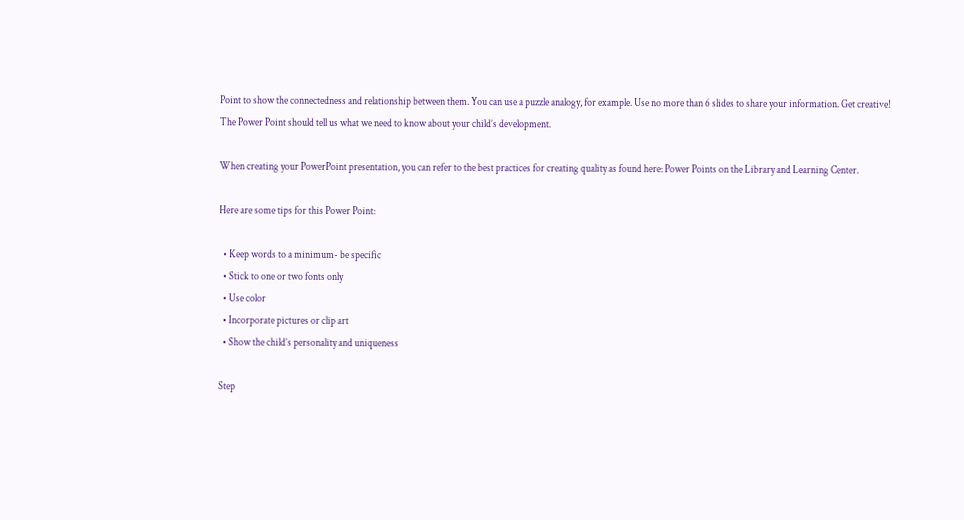Point to show the connectedness and relationship between them. You can use a puzzle analogy, for example. Use no more than 6 slides to share your information. Get creative! The Power Point should tell us what we need to know about your child’s development.

When creating your PowerPoint presentation, you can refer to the best practices for creating quality as found here: Power Points on the Library and Learning Center.

Here are some tips for this Power Point:

  • Keep words to a minimum- be specific
  • Stick to one or two fonts only
  • Use color
  • Incorporate pictures or clip art
  • Show the child’s personality and uniqueness

Step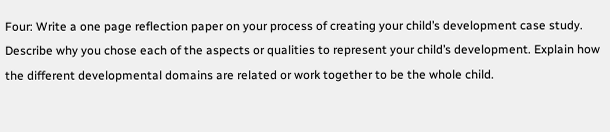Four: Write a one page reflection paper on your process of creating your child’s development case study. Describe why you chose each of the aspects or qualities to represent your child’s development. Explain how the different developmental domains are related or work together to be the whole child.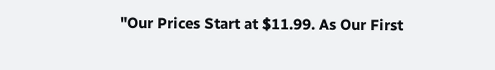"Our Prices Start at $11.99. As Our First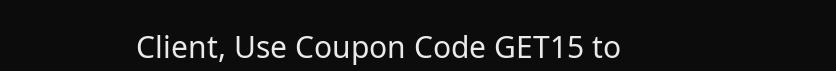Client, Use Coupon Code GET15 to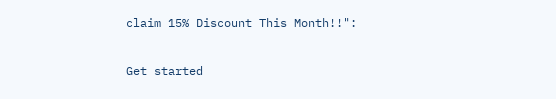claim 15% Discount This Month!!":

Get started